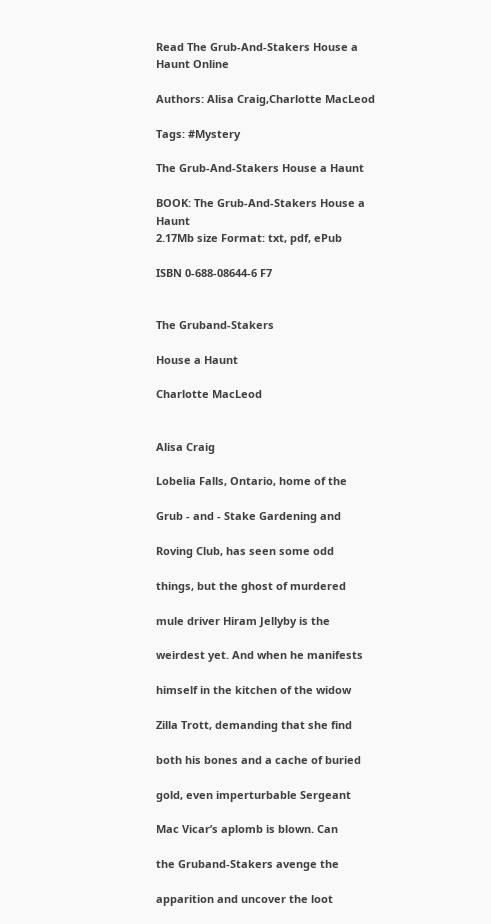Read The Grub-And-Stakers House a Haunt Online

Authors: Alisa Craig,Charlotte MacLeod

Tags: #Mystery

The Grub-And-Stakers House a Haunt

BOOK: The Grub-And-Stakers House a Haunt
2.17Mb size Format: txt, pdf, ePub

ISBN 0-688-08644-6 F7


The Gruband-Stakers

House a Haunt

Charlotte MacLeod


Alisa Craig

Lobelia Falls, Ontario, home of the

Grub - and - Stake Gardening and

Roving Club, has seen some odd

things, but the ghost of murdered

mule driver Hiram Jellyby is the

weirdest yet. And when he manifests

himself in the kitchen of the widow

Zilla Trott, demanding that she find

both his bones and a cache of buried

gold, even imperturbable Sergeant

Mac Vicar’s aplomb is blown. Can

the Gruband-Stakers avenge the

apparition and uncover the loot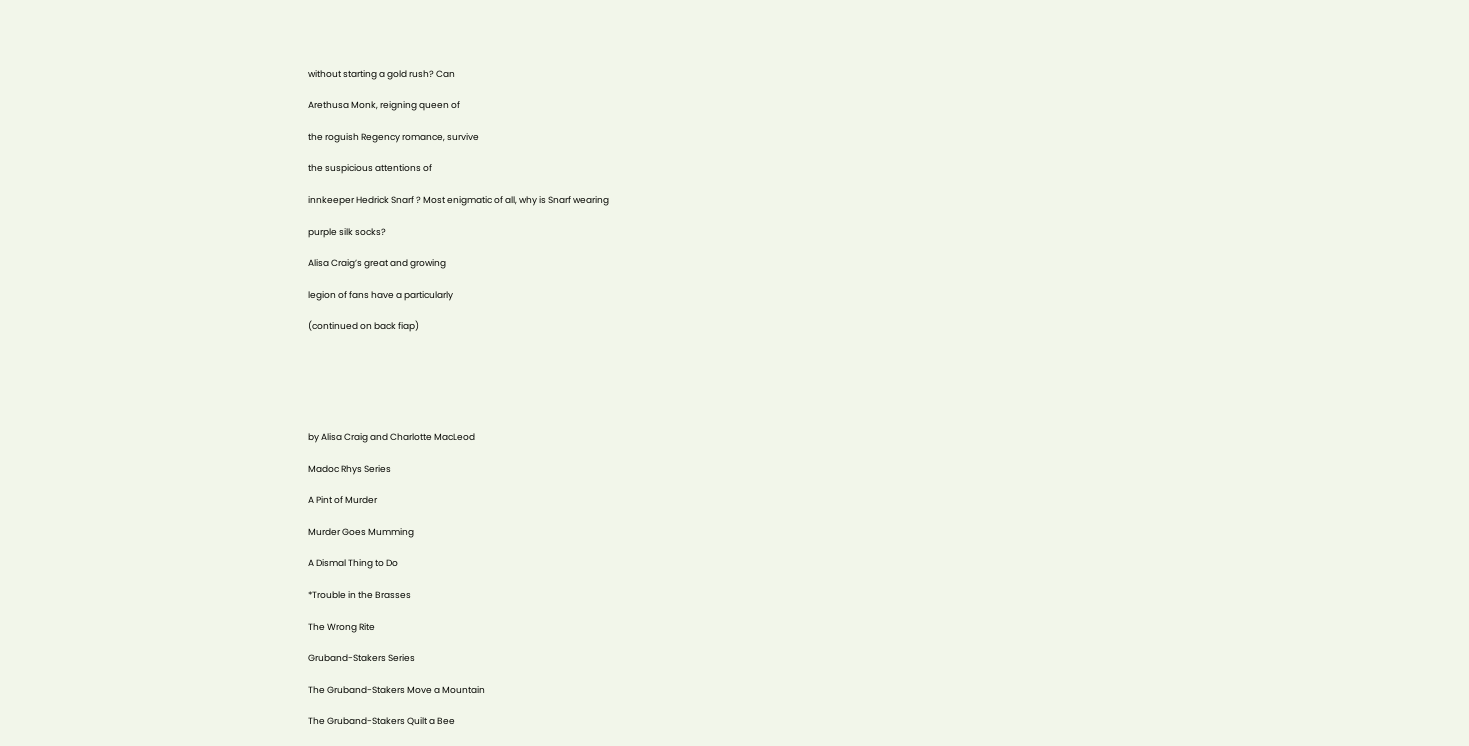without starting a gold rush? Can

Arethusa Monk, reigning queen of

the roguish Regency romance, survive

the suspicious attentions of

innkeeper Hedrick Snarf ? Most enigmatic of all, why is Snarf wearing

purple silk socks?

Alisa Craig’s great and growing

legion of fans have a particularly

(continued on back fiap)






by Alisa Craig and Charlotte MacLeod

Madoc Rhys Series

A Pint of Murder

Murder Goes Mumming

A Dismal Thing to Do

*Trouble in the Brasses

The Wrong Rite

Gruband-Stakers Series

The Gruband-Stakers Move a Mountain

The Gruband-Stakers Quilt a Bee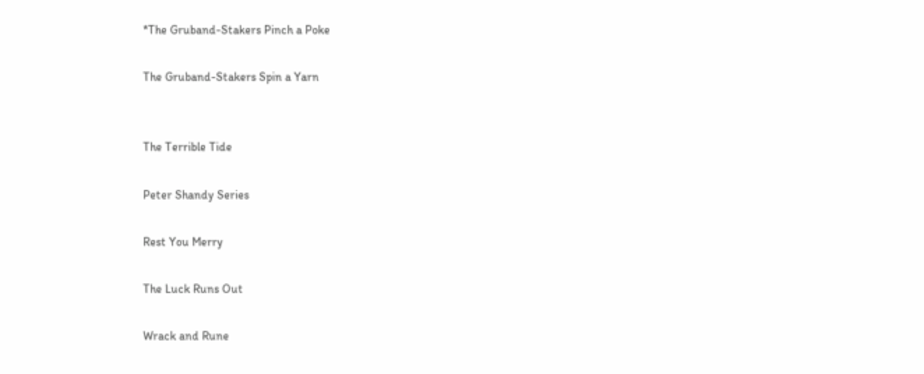*The Gruband-Stakers Pinch a Poke

The Gruband-Stakers Spin a Yarn


The Terrible Tide

Peter Shandy Series

Rest You Merry

The Luck Runs Out

Wrack and Rune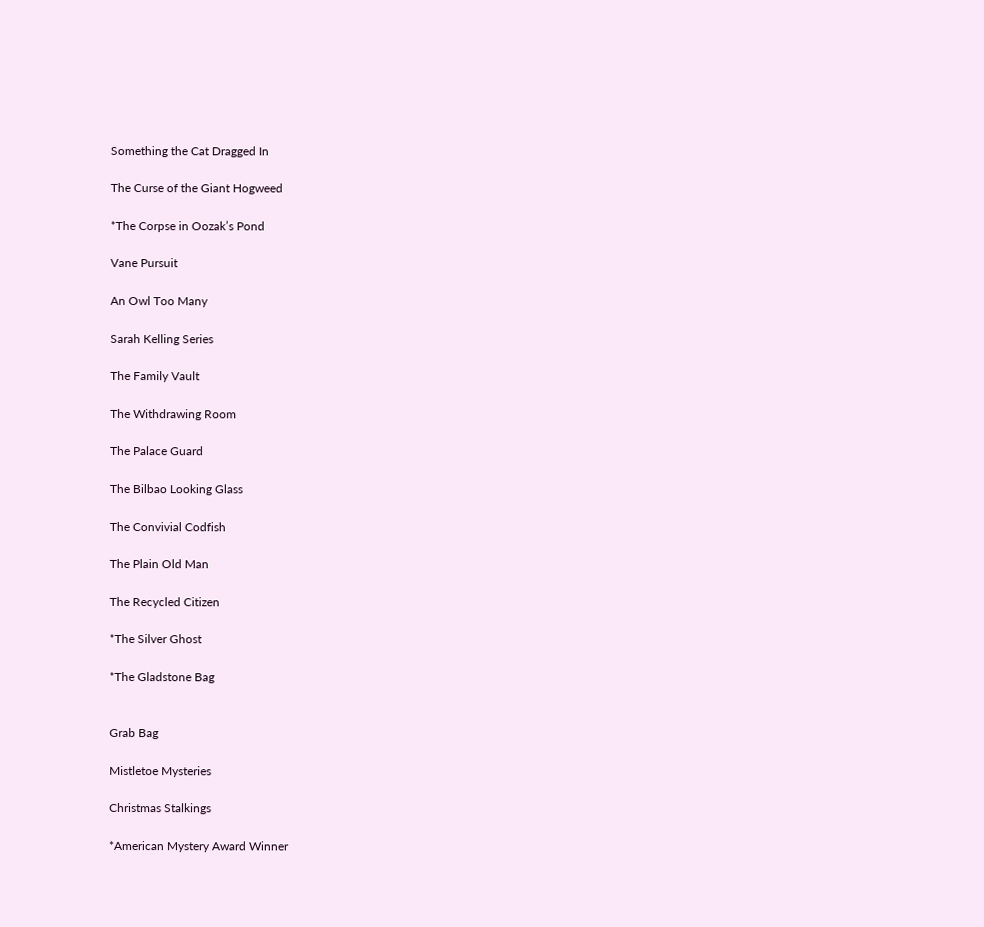Something the Cat Dragged In

The Curse of the Giant Hogweed

*The Corpse in Oozak’s Pond

Vane Pursuit

An Owl Too Many

Sarah Kelling Series

The Family Vault

The Withdrawing Room

The Palace Guard

The Bilbao Looking Glass

The Convivial Codfish

The Plain Old Man

The Recycled Citizen

*The Silver Ghost

*The Gladstone Bag


Grab Bag

Mistletoe Mysteries

Christmas Stalkings

*American Mystery Award Winner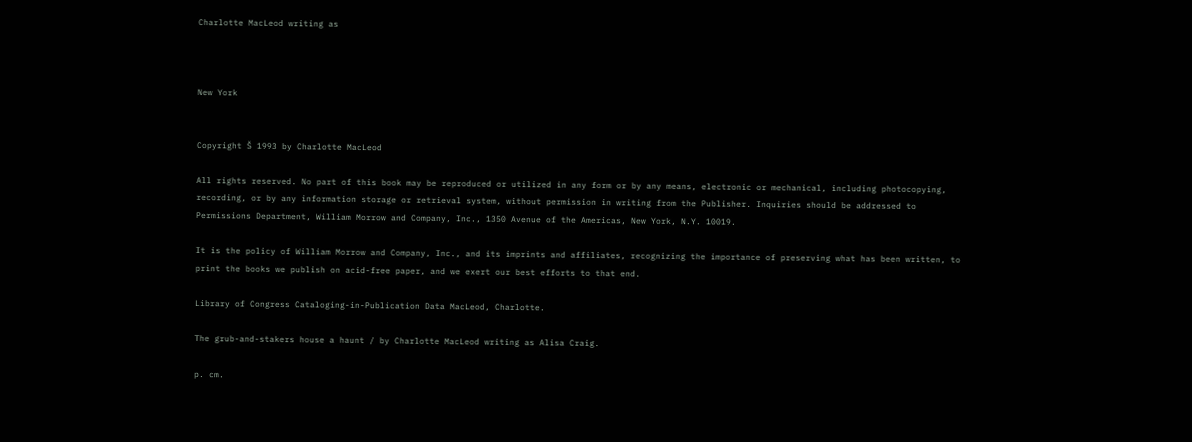Charlotte MacLeod writing as



New York


Copyright Š 1993 by Charlotte MacLeod

All rights reserved. No part of this book may be reproduced or utilized in any form or by any means, electronic or mechanical, including photocopying, recording, or by any information storage or retrieval system, without permission in writing from the Publisher. Inquiries should be addressed to Permissions Department, William Morrow and Company, Inc., 1350 Avenue of the Americas, New York, N.Y. 10019.

It is the policy of William Morrow and Company, Inc., and its imprints and affiliates, recognizing the importance of preserving what has been written, to print the books we publish on acid-free paper, and we exert our best efforts to that end.

Library of Congress Cataloging-in-Publication Data MacLeod, Charlotte.

The grub-and-stakers house a haunt / by Charlotte MacLeod writing as Alisa Craig.

p. cm.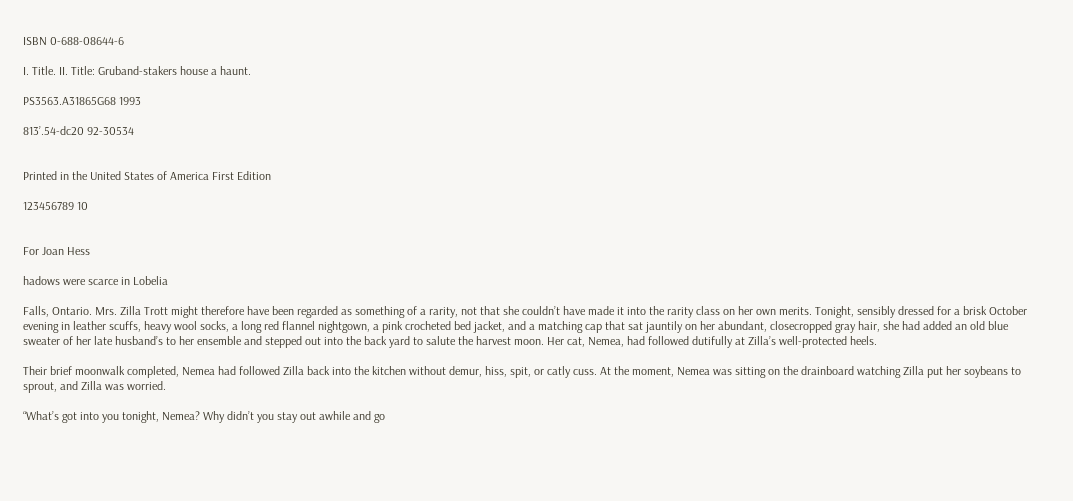ISBN 0-688-08644-6

I. Title. II. Title: Gruband-stakers house a haunt.

PS3563.A31865G68 1993

813’.54-dc20 92-30534


Printed in the United States of America First Edition

123456789 10


For Joan Hess

hadows were scarce in Lobelia

Falls, Ontario. Mrs. Zilla Trott might therefore have been regarded as something of a rarity, not that she couldn’t have made it into the rarity class on her own merits. Tonight, sensibly dressed for a brisk October evening in leather scuffs, heavy wool socks, a long red flannel nightgown, a pink crocheted bed jacket, and a matching cap that sat jauntily on her abundant, closecropped gray hair, she had added an old blue sweater of her late husband’s to her ensemble and stepped out into the back yard to salute the harvest moon. Her cat, Nemea, had followed dutifully at Zilla’s well-protected heels.

Their brief moonwalk completed, Nemea had followed Zilla back into the kitchen without demur, hiss, spit, or catly cuss. At the moment, Nemea was sitting on the drainboard watching Zilla put her soybeans to sprout, and Zilla was worried.

“What’s got into you tonight, Nemea? Why didn’t you stay out awhile and go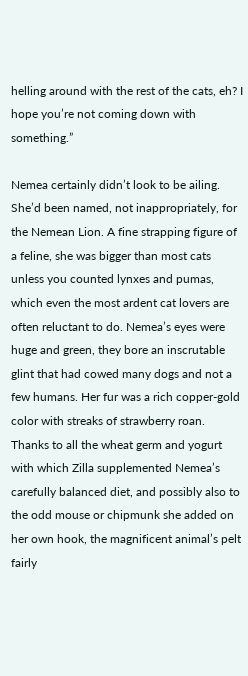helling around with the rest of the cats, eh? I hope you’re not coming down with something.”

Nemea certainly didn’t look to be ailing. She’d been named, not inappropriately, for the Nemean Lion. A fine strapping figure of a feline, she was bigger than most cats unless you counted lynxes and pumas, which even the most ardent cat lovers are often reluctant to do. Nemea’s eyes were huge and green, they bore an inscrutable glint that had cowed many dogs and not a few humans. Her fur was a rich copper-gold color with streaks of strawberry roan. Thanks to all the wheat germ and yogurt with which Zilla supplemented Nemea’s carefully balanced diet, and possibly also to the odd mouse or chipmunk she added on her own hook, the magnificent animal’s pelt fairly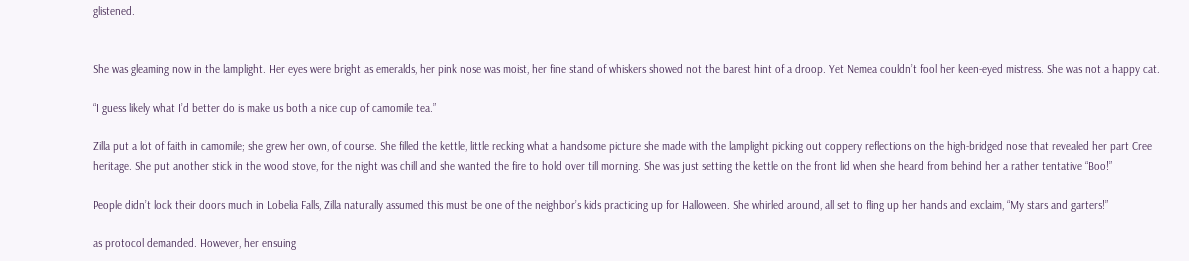glistened.


She was gleaming now in the lamplight. Her eyes were bright as emeralds, her pink nose was moist, her fine stand of whiskers showed not the barest hint of a droop. Yet Nemea couldn’t fool her keen-eyed mistress. She was not a happy cat.

“I guess likely what I’d better do is make us both a nice cup of camomile tea.”

Zilla put a lot of faith in camomile; she grew her own, of course. She filled the kettle, little recking what a handsome picture she made with the lamplight picking out coppery reflections on the high-bridged nose that revealed her part Cree heritage. She put another stick in the wood stove, for the night was chill and she wanted the fire to hold over till morning. She was just setting the kettle on the front lid when she heard from behind her a rather tentative “Boo!”

People didn’t lock their doors much in Lobelia Falls, Zilla naturally assumed this must be one of the neighbor’s kids practicing up for Halloween. She whirled around, all set to fling up her hands and exclaim, “My stars and garters!”

as protocol demanded. However, her ensuing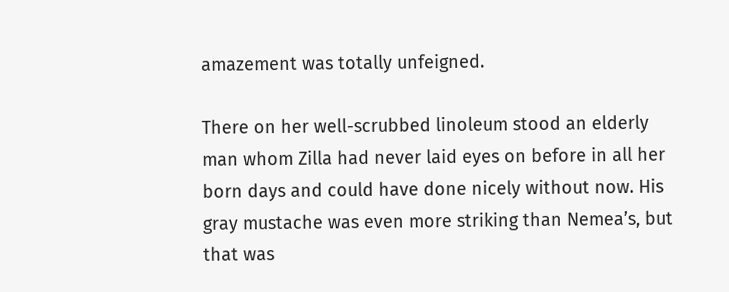amazement was totally unfeigned.

There on her well-scrubbed linoleum stood an elderly man whom Zilla had never laid eyes on before in all her born days and could have done nicely without now. His gray mustache was even more striking than Nemea’s, but that was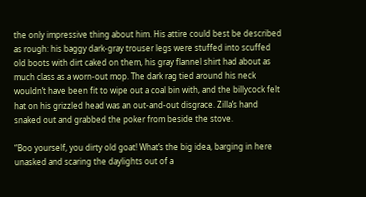the only impressive thing about him. His attire could best be described as rough: his baggy dark-gray trouser legs were stuffed into scuffed old boots with dirt caked on them, his gray flannel shirt had about as much class as a worn-out mop. The dark rag tied around his neck wouldn’t have been fit to wipe out a coal bin with, and the billycock felt hat on his grizzled head was an out-and-out disgrace. Zilla’s hand snaked out and grabbed the poker from beside the stove.

“Boo yourself, you dirty old goat! What’s the big idea, barging in here unasked and scaring the daylights out of a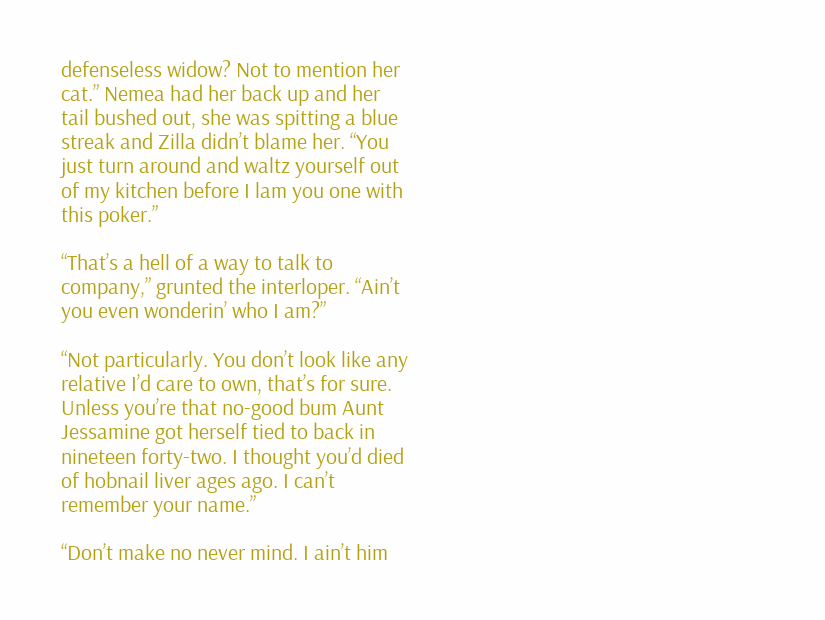defenseless widow? Not to mention her cat.” Nemea had her back up and her tail bushed out, she was spitting a blue streak and Zilla didn’t blame her. “You just turn around and waltz yourself out of my kitchen before I lam you one with this poker.”

“That’s a hell of a way to talk to company,” grunted the interloper. “Ain’t you even wonderin’ who I am?”

“Not particularly. You don’t look like any relative I’d care to own, that’s for sure. Unless you’re that no-good bum Aunt Jessamine got herself tied to back in nineteen forty-two. I thought you’d died of hobnail liver ages ago. I can’t remember your name.”

“Don’t make no never mind. I ain’t him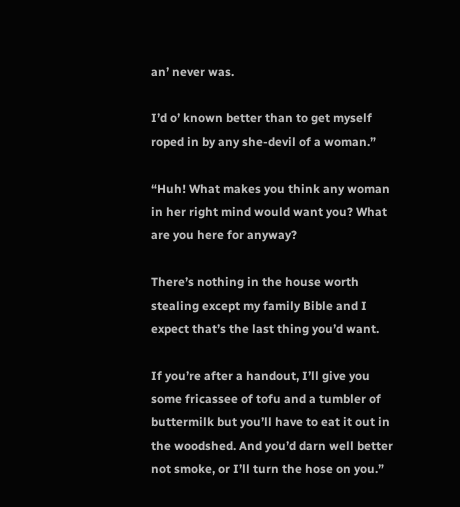an’ never was.

I’d o’ known better than to get myself roped in by any she-devil of a woman.”

“Huh! What makes you think any woman in her right mind would want you? What are you here for anyway?

There’s nothing in the house worth stealing except my family Bible and I expect that’s the last thing you’d want.

If you’re after a handout, I’ll give you some fricassee of tofu and a tumbler of buttermilk but you’ll have to eat it out in the woodshed. And you’d darn well better not smoke, or I’ll turn the hose on you.”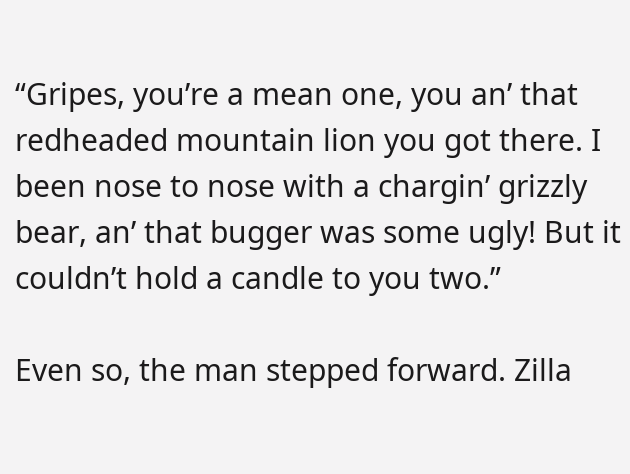“Gripes, you’re a mean one, you an’ that redheaded mountain lion you got there. I been nose to nose with a chargin’ grizzly bear, an’ that bugger was some ugly! But it couldn’t hold a candle to you two.”

Even so, the man stepped forward. Zilla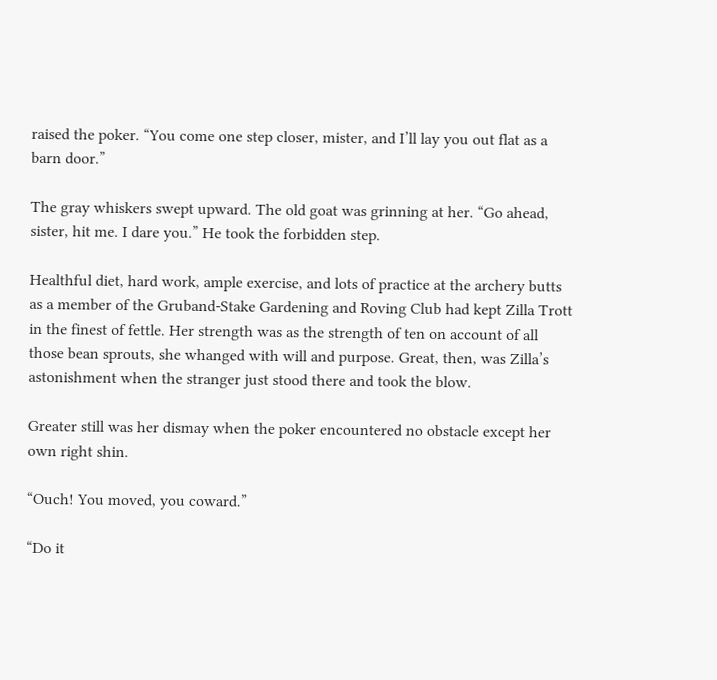raised the poker. “You come one step closer, mister, and I’ll lay you out flat as a barn door.”

The gray whiskers swept upward. The old goat was grinning at her. “Go ahead, sister, hit me. I dare you.” He took the forbidden step.

Healthful diet, hard work, ample exercise, and lots of practice at the archery butts as a member of the Gruband-Stake Gardening and Roving Club had kept Zilla Trott in the finest of fettle. Her strength was as the strength of ten on account of all those bean sprouts, she whanged with will and purpose. Great, then, was Zilla’s astonishment when the stranger just stood there and took the blow.

Greater still was her dismay when the poker encountered no obstacle except her own right shin.

“Ouch! You moved, you coward.”

“Do it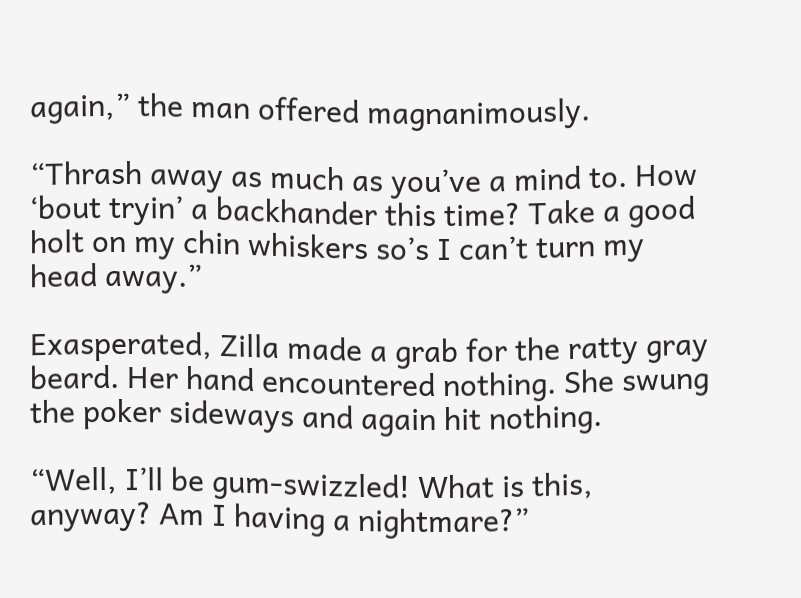again,” the man offered magnanimously.

“Thrash away as much as you’ve a mind to. How ‘bout tryin’ a backhander this time? Take a good holt on my chin whiskers so’s I can’t turn my head away.”

Exasperated, Zilla made a grab for the ratty gray beard. Her hand encountered nothing. She swung the poker sideways and again hit nothing.

“Well, I’ll be gum-swizzled! What is this, anyway? Am I having a nightmare?”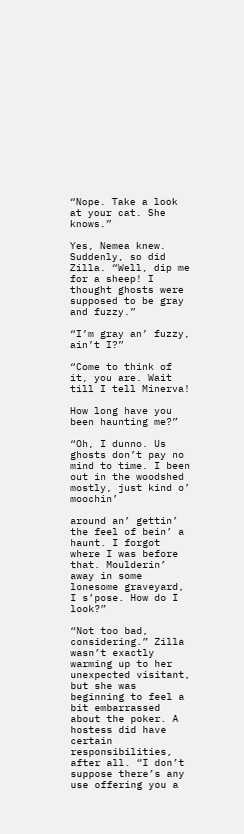“Nope. Take a look at your cat. She knows.”

Yes, Nemea knew. Suddenly, so did Zilla. “Well, dip me for a sheep! I thought ghosts were supposed to be gray and fuzzy.”

“I’m gray an’ fuzzy, ain’t I?”

“Come to think of it, you are. Wait till I tell Minerva!

How long have you been haunting me?”

“Oh, I dunno. Us ghosts don’t pay no mind to time. I been out in the woodshed mostly, just kind o’ moochin’

around an’ gettin’ the feel of bein’ a haunt. I forgot where I was before that. Moulderin’ away in some lonesome graveyard, I s’pose. How do I look?”

“Not too bad, considering.” Zilla wasn’t exactly warming up to her unexpected visitant, but she was beginning to feel a bit embarrassed about the poker. A hostess did have certain responsibilities, after all. “I don’t suppose there’s any use offering you a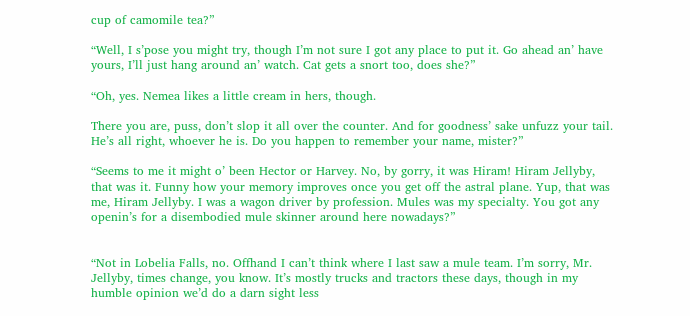cup of camomile tea?”

“Well, I s’pose you might try, though I’m not sure I got any place to put it. Go ahead an’ have yours, I’ll just hang around an’ watch. Cat gets a snort too, does she?”

“Oh, yes. Nemea likes a little cream in hers, though.

There you are, puss, don’t slop it all over the counter. And for goodness’ sake unfuzz your tail. He’s all right, whoever he is. Do you happen to remember your name, mister?”

“Seems to me it might o’ been Hector or Harvey. No, by gorry, it was Hiram! Hiram Jellyby, that was it. Funny how your memory improves once you get off the astral plane. Yup, that was me, Hiram Jellyby. I was a wagon driver by profession. Mules was my specialty. You got any openin’s for a disembodied mule skinner around here nowadays?”


“Not in Lobelia Falls, no. Offhand I can’t think where I last saw a mule team. I’m sorry, Mr. Jellyby, times change, you know. It’s mostly trucks and tractors these days, though in my humble opinion we’d do a darn sight less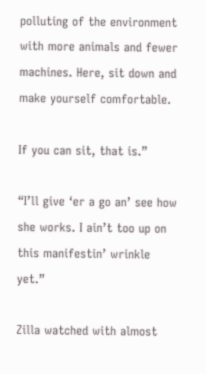polluting of the environment with more animals and fewer machines. Here, sit down and make yourself comfortable.

If you can sit, that is.”

“I’ll give ‘er a go an’ see how she works. I ain’t too up on this manifestin’ wrinkle yet.”

Zilla watched with almost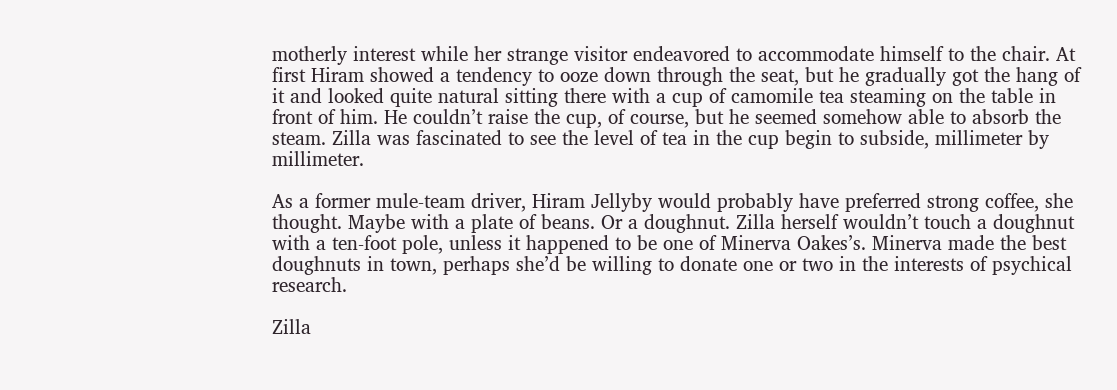motherly interest while her strange visitor endeavored to accommodate himself to the chair. At first Hiram showed a tendency to ooze down through the seat, but he gradually got the hang of it and looked quite natural sitting there with a cup of camomile tea steaming on the table in front of him. He couldn’t raise the cup, of course, but he seemed somehow able to absorb the steam. Zilla was fascinated to see the level of tea in the cup begin to subside, millimeter by millimeter.

As a former mule-team driver, Hiram Jellyby would probably have preferred strong coffee, she thought. Maybe with a plate of beans. Or a doughnut. Zilla herself wouldn’t touch a doughnut with a ten-foot pole, unless it happened to be one of Minerva Oakes’s. Minerva made the best doughnuts in town, perhaps she’d be willing to donate one or two in the interests of psychical research.

Zilla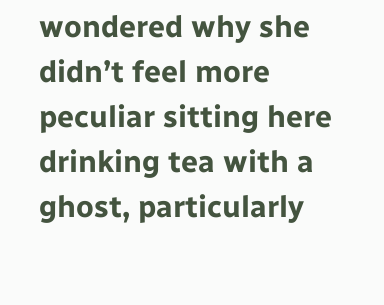wondered why she didn’t feel more peculiar sitting here drinking tea with a ghost, particularly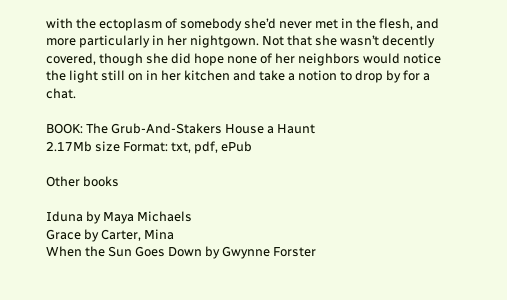with the ectoplasm of somebody she’d never met in the flesh, and more particularly in her nightgown. Not that she wasn’t decently covered, though she did hope none of her neighbors would notice the light still on in her kitchen and take a notion to drop by for a chat.

BOOK: The Grub-And-Stakers House a Haunt
2.17Mb size Format: txt, pdf, ePub

Other books

Iduna by Maya Michaels
Grace by Carter, Mina
When the Sun Goes Down by Gwynne Forster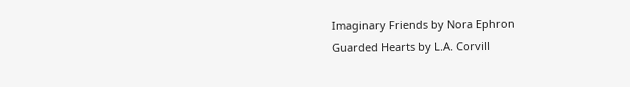Imaginary Friends by Nora Ephron
Guarded Hearts by L.A. Corvill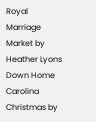Royal Marriage Market by Heather Lyons
Down Home Carolina Christmas by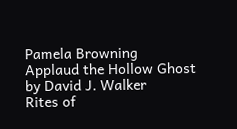Pamela Browning
Applaud the Hollow Ghost by David J. Walker
Rites of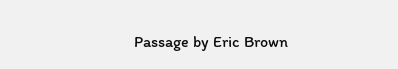Passage by Eric Brown